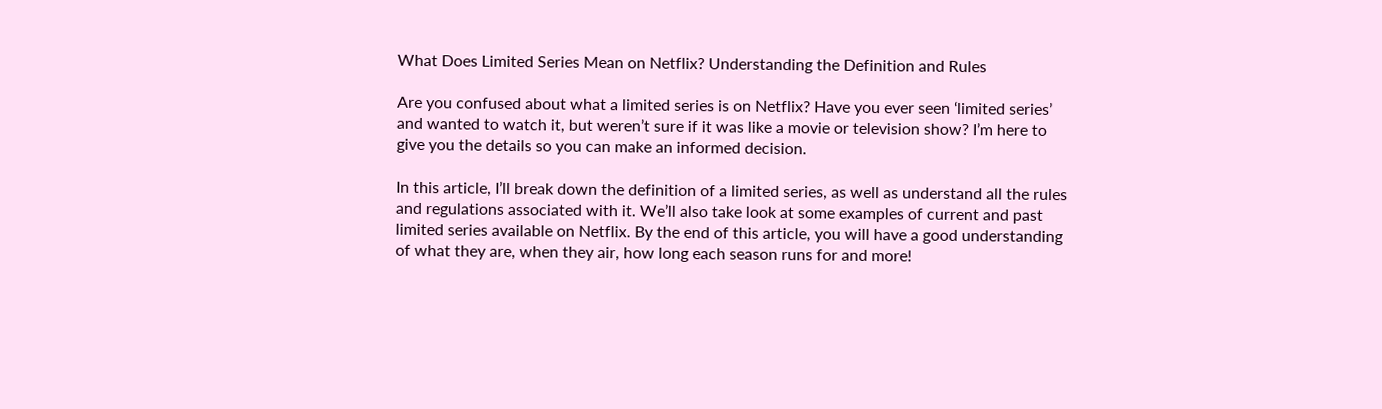What Does Limited Series Mean on Netflix? Understanding the Definition and Rules

Are you confused about what a limited series is on Netflix? Have you ever seen ‘limited series’ and wanted to watch it, but weren’t sure if it was like a movie or television show? I’m here to give you the details so you can make an informed decision.

In this article, I’ll break down the definition of a limited series, as well as understand all the rules and regulations associated with it. We’ll also take look at some examples of current and past limited series available on Netflix. By the end of this article, you will have a good understanding of what they are, when they air, how long each season runs for and more!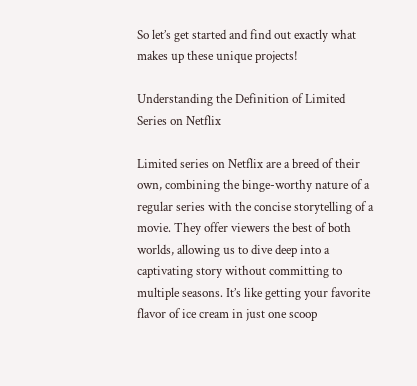So let’s get started and find out exactly what makes up these unique projects!

Understanding the Definition of Limited Series on Netflix

Limited series on Netflix are a breed of their own, combining the binge-worthy nature of a regular series with the concise storytelling of a movie. They offer viewers the best of both worlds, allowing us to dive deep into a captivating story without committing to multiple seasons. It’s like getting your favorite flavor of ice cream in just one scoop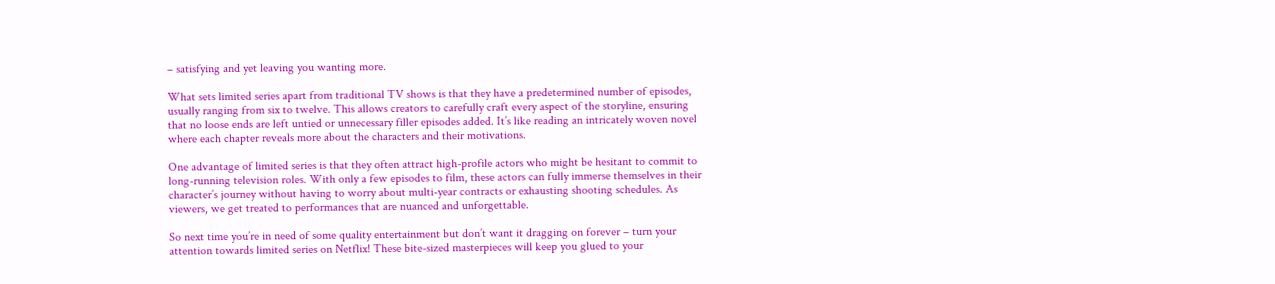– satisfying and yet leaving you wanting more.

What sets limited series apart from traditional TV shows is that they have a predetermined number of episodes, usually ranging from six to twelve. This allows creators to carefully craft every aspect of the storyline, ensuring that no loose ends are left untied or unnecessary filler episodes added. It’s like reading an intricately woven novel where each chapter reveals more about the characters and their motivations.

One advantage of limited series is that they often attract high-profile actors who might be hesitant to commit to long-running television roles. With only a few episodes to film, these actors can fully immerse themselves in their character’s journey without having to worry about multi-year contracts or exhausting shooting schedules. As viewers, we get treated to performances that are nuanced and unforgettable.

So next time you’re in need of some quality entertainment but don’t want it dragging on forever – turn your attention towards limited series on Netflix! These bite-sized masterpieces will keep you glued to your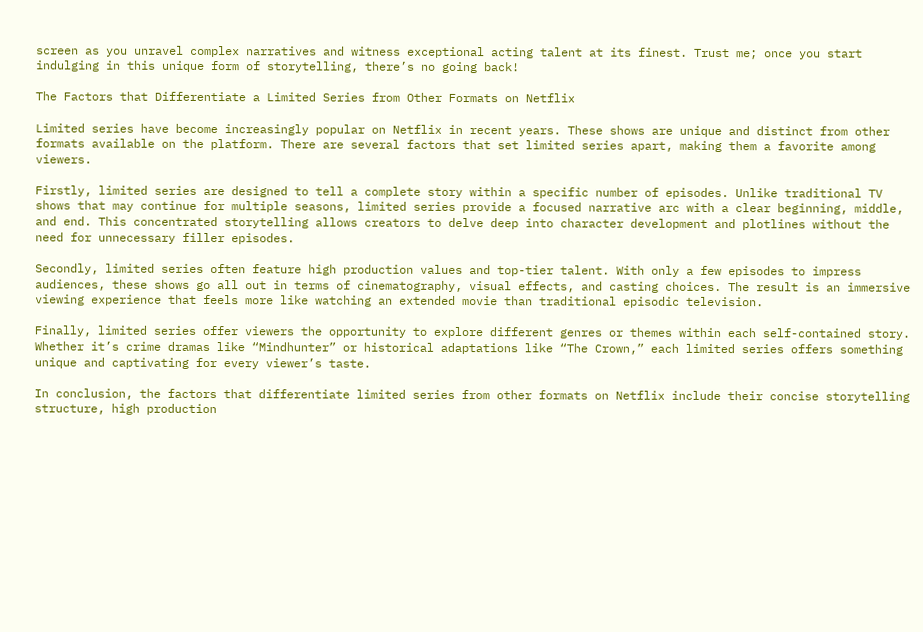screen as you unravel complex narratives and witness exceptional acting talent at its finest. Trust me; once you start indulging in this unique form of storytelling, there’s no going back!

The Factors that Differentiate a Limited Series from Other Formats on Netflix

Limited series have become increasingly popular on Netflix in recent years. These shows are unique and distinct from other formats available on the platform. There are several factors that set limited series apart, making them a favorite among viewers.

Firstly, limited series are designed to tell a complete story within a specific number of episodes. Unlike traditional TV shows that may continue for multiple seasons, limited series provide a focused narrative arc with a clear beginning, middle, and end. This concentrated storytelling allows creators to delve deep into character development and plotlines without the need for unnecessary filler episodes.

Secondly, limited series often feature high production values and top-tier talent. With only a few episodes to impress audiences, these shows go all out in terms of cinematography, visual effects, and casting choices. The result is an immersive viewing experience that feels more like watching an extended movie than traditional episodic television.

Finally, limited series offer viewers the opportunity to explore different genres or themes within each self-contained story. Whether it’s crime dramas like “Mindhunter” or historical adaptations like “The Crown,” each limited series offers something unique and captivating for every viewer’s taste.

In conclusion, the factors that differentiate limited series from other formats on Netflix include their concise storytelling structure, high production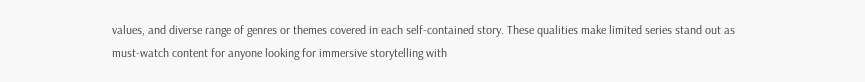values, and diverse range of genres or themes covered in each self-contained story. These qualities make limited series stand out as must-watch content for anyone looking for immersive storytelling with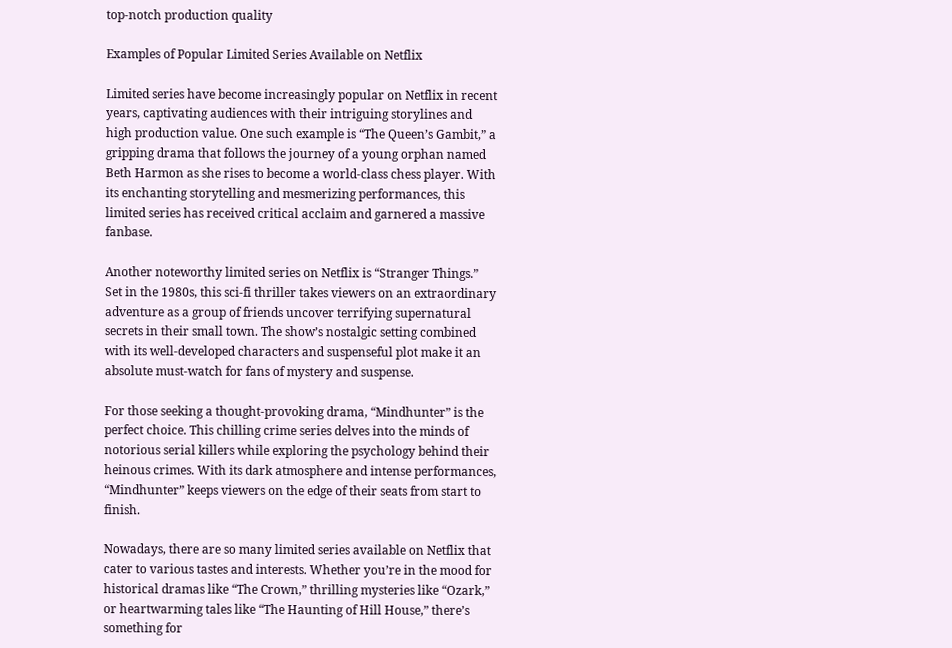top-notch production quality

Examples of Popular Limited Series Available on Netflix

Limited series have become increasingly popular on Netflix in recent years, captivating audiences with their intriguing storylines and high production value. One such example is “The Queen’s Gambit,” a gripping drama that follows the journey of a young orphan named Beth Harmon as she rises to become a world-class chess player. With its enchanting storytelling and mesmerizing performances, this limited series has received critical acclaim and garnered a massive fanbase.

Another noteworthy limited series on Netflix is “Stranger Things.” Set in the 1980s, this sci-fi thriller takes viewers on an extraordinary adventure as a group of friends uncover terrifying supernatural secrets in their small town. The show’s nostalgic setting combined with its well-developed characters and suspenseful plot make it an absolute must-watch for fans of mystery and suspense.

For those seeking a thought-provoking drama, “Mindhunter” is the perfect choice. This chilling crime series delves into the minds of notorious serial killers while exploring the psychology behind their heinous crimes. With its dark atmosphere and intense performances, “Mindhunter” keeps viewers on the edge of their seats from start to finish.

Nowadays, there are so many limited series available on Netflix that cater to various tastes and interests. Whether you’re in the mood for historical dramas like “The Crown,” thrilling mysteries like “Ozark,” or heartwarming tales like “The Haunting of Hill House,” there’s something for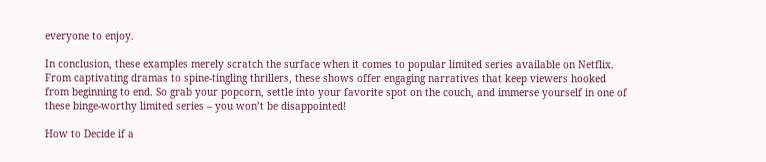everyone to enjoy.

In conclusion, these examples merely scratch the surface when it comes to popular limited series available on Netflix. From captivating dramas to spine-tingling thrillers, these shows offer engaging narratives that keep viewers hooked from beginning to end. So grab your popcorn, settle into your favorite spot on the couch, and immerse yourself in one of these binge-worthy limited series – you won’t be disappointed!

How to Decide if a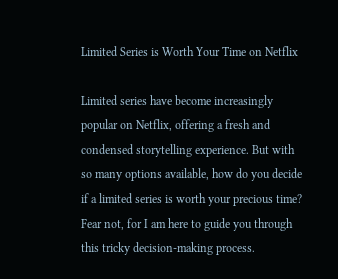Limited Series is Worth Your Time on Netflix

Limited series have become increasingly popular on Netflix, offering a fresh and condensed storytelling experience. But with so many options available, how do you decide if a limited series is worth your precious time? Fear not, for I am here to guide you through this tricky decision-making process.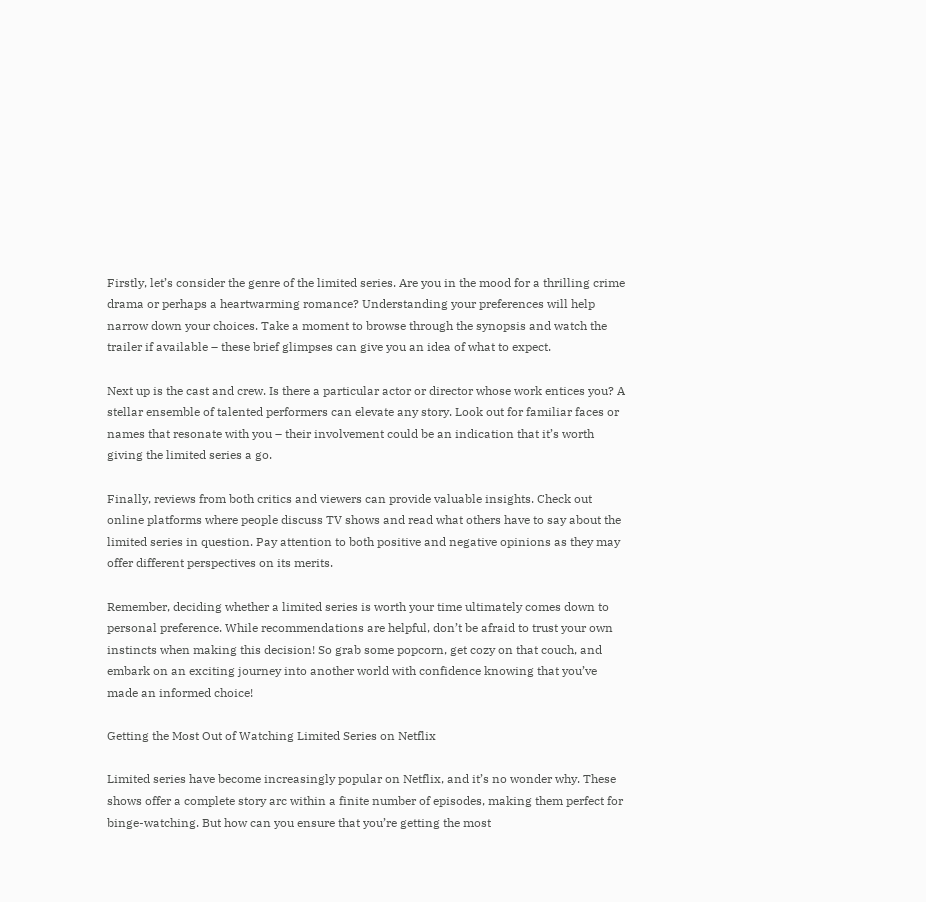Firstly, let’s consider the genre of the limited series. Are you in the mood for a thrilling crime drama or perhaps a heartwarming romance? Understanding your preferences will help narrow down your choices. Take a moment to browse through the synopsis and watch the trailer if available – these brief glimpses can give you an idea of what to expect.

Next up is the cast and crew. Is there a particular actor or director whose work entices you? A stellar ensemble of talented performers can elevate any story. Look out for familiar faces or names that resonate with you – their involvement could be an indication that it’s worth giving the limited series a go.

Finally, reviews from both critics and viewers can provide valuable insights. Check out online platforms where people discuss TV shows and read what others have to say about the limited series in question. Pay attention to both positive and negative opinions as they may offer different perspectives on its merits.

Remember, deciding whether a limited series is worth your time ultimately comes down to personal preference. While recommendations are helpful, don’t be afraid to trust your own instincts when making this decision! So grab some popcorn, get cozy on that couch, and embark on an exciting journey into another world with confidence knowing that you’ve made an informed choice!

Getting the Most Out of Watching Limited Series on Netflix

Limited series have become increasingly popular on Netflix, and it’s no wonder why. These shows offer a complete story arc within a finite number of episodes, making them perfect for binge-watching. But how can you ensure that you’re getting the most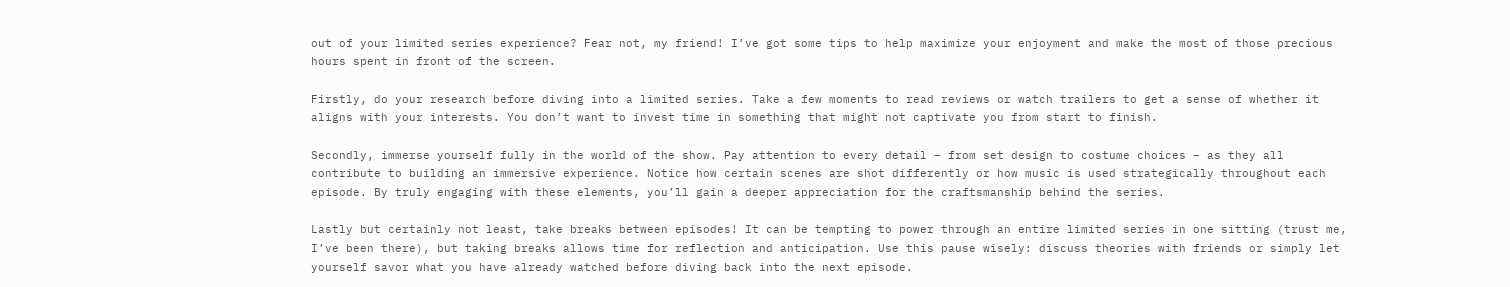out of your limited series experience? Fear not, my friend! I’ve got some tips to help maximize your enjoyment and make the most of those precious hours spent in front of the screen.

Firstly, do your research before diving into a limited series. Take a few moments to read reviews or watch trailers to get a sense of whether it aligns with your interests. You don’t want to invest time in something that might not captivate you from start to finish.

Secondly, immerse yourself fully in the world of the show. Pay attention to every detail – from set design to costume choices – as they all contribute to building an immersive experience. Notice how certain scenes are shot differently or how music is used strategically throughout each episode. By truly engaging with these elements, you’ll gain a deeper appreciation for the craftsmanship behind the series.

Lastly but certainly not least, take breaks between episodes! It can be tempting to power through an entire limited series in one sitting (trust me, I’ve been there), but taking breaks allows time for reflection and anticipation. Use this pause wisely: discuss theories with friends or simply let yourself savor what you have already watched before diving back into the next episode.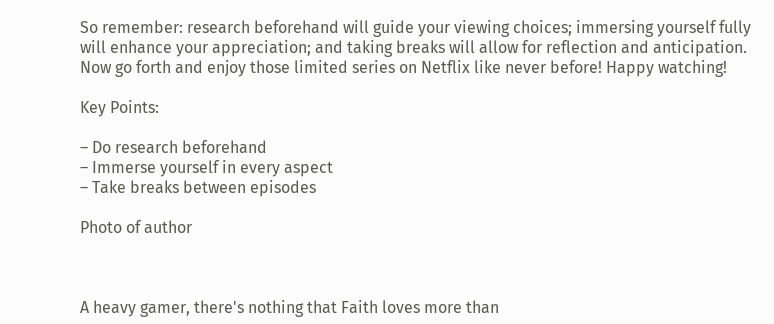So remember: research beforehand will guide your viewing choices; immersing yourself fully will enhance your appreciation; and taking breaks will allow for reflection and anticipation. Now go forth and enjoy those limited series on Netflix like never before! Happy watching!

Key Points:

– Do research beforehand
– Immerse yourself in every aspect
– Take breaks between episodes

Photo of author



A heavy gamer, there's nothing that Faith loves more than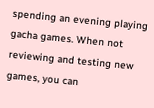spending an evening playing gacha games. When not reviewing and testing new games, you can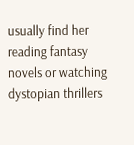usually find her reading fantasy novels or watching dystopian thrillers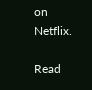on Netflix.

Read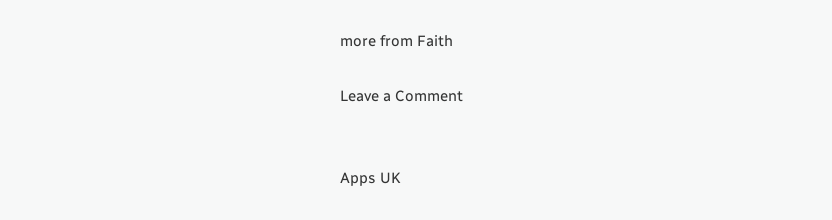more from Faith

Leave a Comment


Apps UK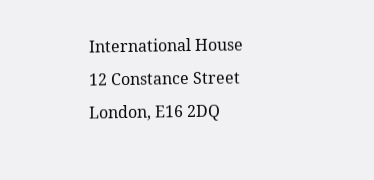International House
12 Constance Street
London, E16 2DQ